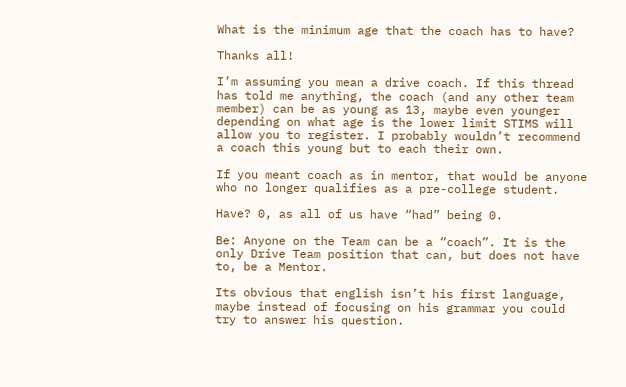What is the minimum age that the coach has to have?

Thanks all!

I’m assuming you mean a drive coach. If this thread has told me anything, the coach (and any other team member) can be as young as 13, maybe even younger depending on what age is the lower limit STIMS will allow you to register. I probably wouldn’t recommend a coach this young but to each their own.

If you meant coach as in mentor, that would be anyone who no longer qualifies as a pre-college student.

Have? 0, as all of us have “had” being 0.

Be: Anyone on the Team can be a “coach”. It is the only Drive Team position that can, but does not have to, be a Mentor.

Its obvious that english isn’t his first language, maybe instead of focusing on his grammar you could try to answer his question.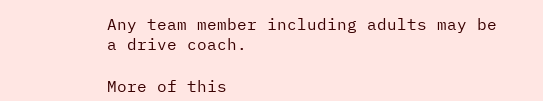Any team member including adults may be a drive coach.

More of this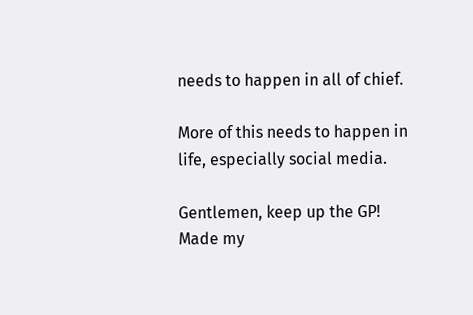needs to happen in all of chief.

More of this needs to happen in life, especially social media.

Gentlemen, keep up the GP! Made my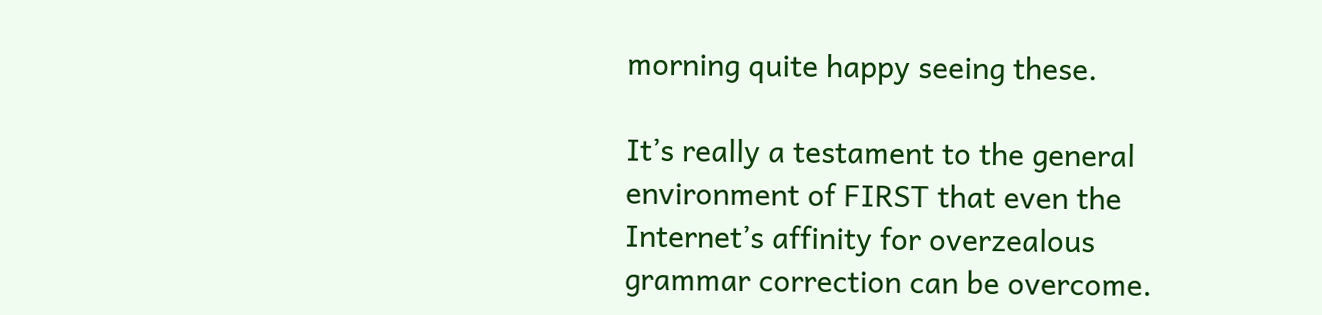morning quite happy seeing these.

It’s really a testament to the general environment of FIRST that even the Internet’s affinity for overzealous grammar correction can be overcome.